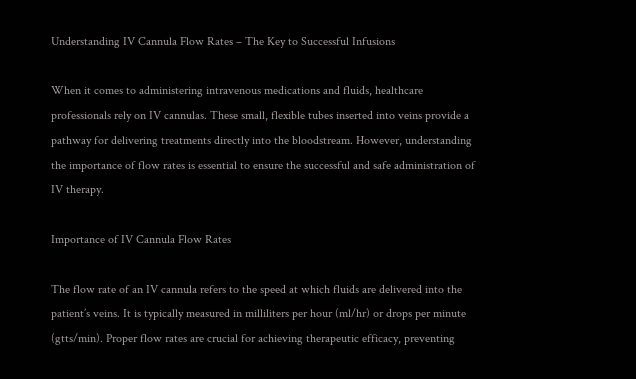Understanding IV Cannula Flow Rates – The Key to Successful Infusions

When it comes to administering intravenous medications and fluids, healthcare professionals rely on IV cannulas. These small, flexible tubes inserted into veins provide a pathway for delivering treatments directly into the bloodstream. However, understanding the importance of flow rates is essential to ensure the successful and safe administration of IV therapy.

Importance of IV Cannula Flow Rates

The flow rate of an IV cannula refers to the speed at which fluids are delivered into the patient’s veins. It is typically measured in milliliters per hour (ml/hr) or drops per minute (gtts/min). Proper flow rates are crucial for achieving therapeutic efficacy, preventing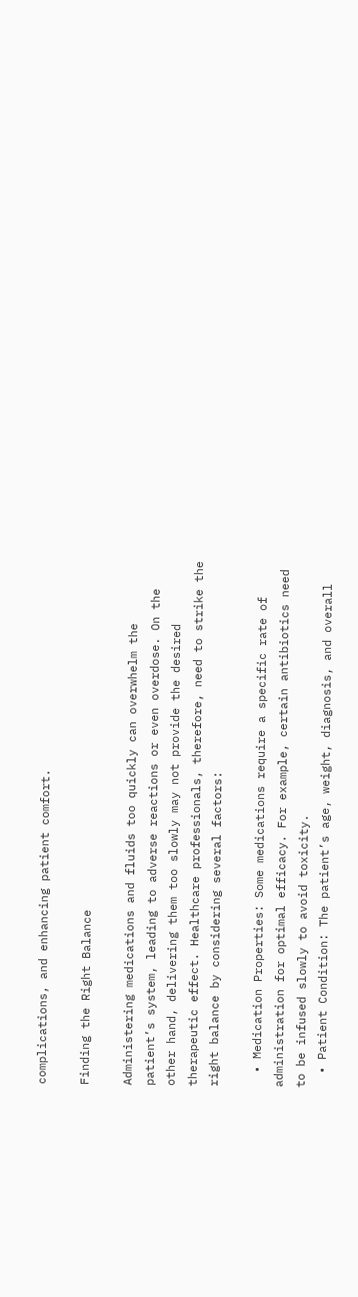complications, and enhancing patient comfort.

Finding the Right Balance

Administering medications and fluids too quickly can overwhelm the patient’s system, leading to adverse reactions or even overdose. On the other hand, delivering them too slowly may not provide the desired therapeutic effect. Healthcare professionals, therefore, need to strike the right balance by considering several factors:

  • Medication Properties: Some medications require a specific rate of administration for optimal efficacy. For example, certain antibiotics need to be infused slowly to avoid toxicity.
  • Patient Condition: The patient’s age, weight, diagnosis, and overall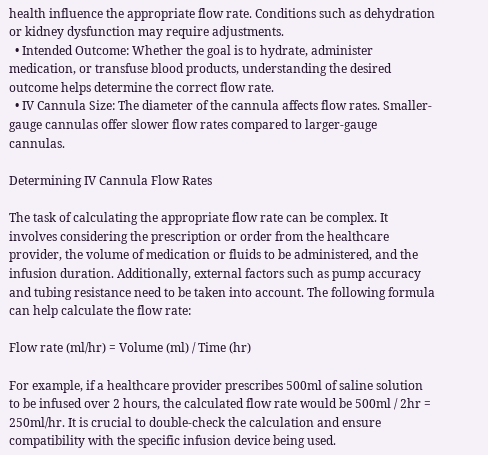health influence the appropriate flow rate. Conditions such as dehydration or kidney dysfunction may require adjustments.
  • Intended Outcome: Whether the goal is to hydrate, administer medication, or transfuse blood products, understanding the desired outcome helps determine the correct flow rate.
  • IV Cannula Size: The diameter of the cannula affects flow rates. Smaller-gauge cannulas offer slower flow rates compared to larger-gauge cannulas.

Determining IV Cannula Flow Rates

The task of calculating the appropriate flow rate can be complex. It involves considering the prescription or order from the healthcare provider, the volume of medication or fluids to be administered, and the infusion duration. Additionally, external factors such as pump accuracy and tubing resistance need to be taken into account. The following formula can help calculate the flow rate:

Flow rate (ml/hr) = Volume (ml) / Time (hr)

For example, if a healthcare provider prescribes 500ml of saline solution to be infused over 2 hours, the calculated flow rate would be 500ml / 2hr = 250ml/hr. It is crucial to double-check the calculation and ensure compatibility with the specific infusion device being used.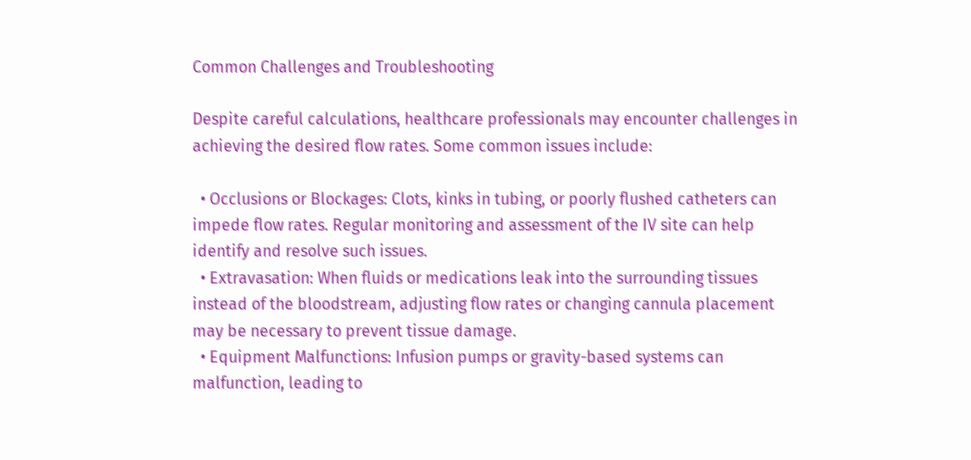Common Challenges and Troubleshooting

Despite careful calculations, healthcare professionals may encounter challenges in achieving the desired flow rates. Some common issues include:

  • Occlusions or Blockages: Clots, kinks in tubing, or poorly flushed catheters can impede flow rates. Regular monitoring and assessment of the IV site can help identify and resolve such issues.
  • Extravasation: When fluids or medications leak into the surrounding tissues instead of the bloodstream, adjusting flow rates or changing cannula placement may be necessary to prevent tissue damage.
  • Equipment Malfunctions: Infusion pumps or gravity-based systems can malfunction, leading to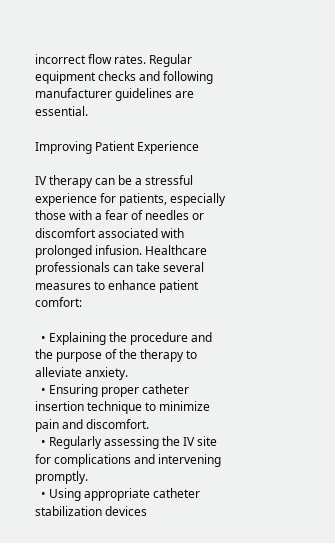incorrect flow rates. Regular equipment checks and following manufacturer guidelines are essential.

Improving Patient Experience

IV therapy can be a stressful experience for patients, especially those with a fear of needles or discomfort associated with prolonged infusion. Healthcare professionals can take several measures to enhance patient comfort:

  • Explaining the procedure and the purpose of the therapy to alleviate anxiety.
  • Ensuring proper catheter insertion technique to minimize pain and discomfort.
  • Regularly assessing the IV site for complications and intervening promptly.
  • Using appropriate catheter stabilization devices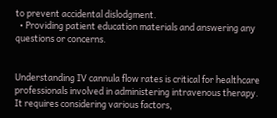to prevent accidental dislodgment.
  • Providing patient education materials and answering any questions or concerns.


Understanding IV cannula flow rates is critical for healthcare professionals involved in administering intravenous therapy. It requires considering various factors,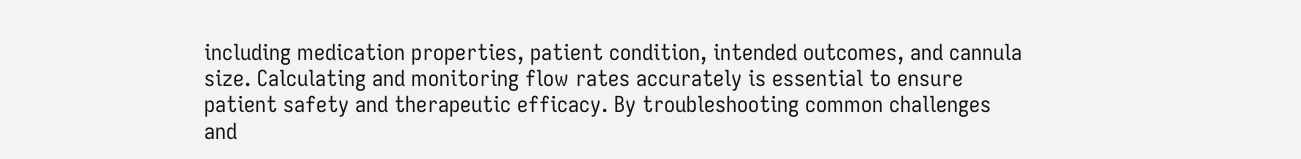including medication properties, patient condition, intended outcomes, and cannula size. Calculating and monitoring flow rates accurately is essential to ensure patient safety and therapeutic efficacy. By troubleshooting common challenges and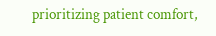prioritizing patient comfort,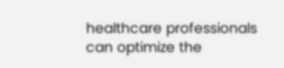healthcare professionals can optimize the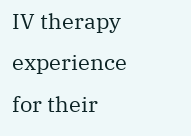IV therapy experience for their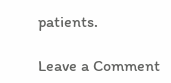patients.

Leave a Comment